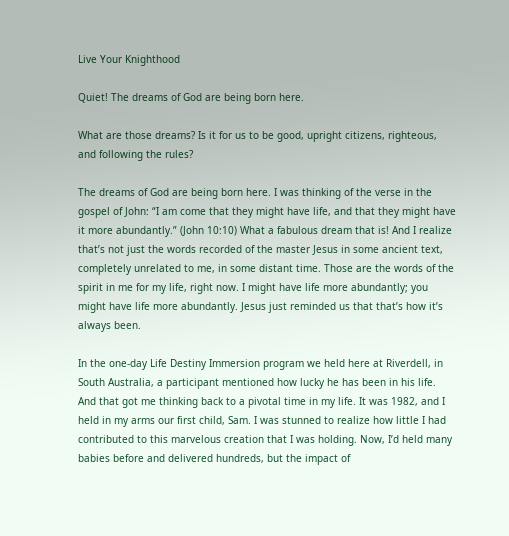Live Your Knighthood

Quiet! The dreams of God are being born here.

What are those dreams? Is it for us to be good, upright citizens, righteous, and following the rules?

The dreams of God are being born here. I was thinking of the verse in the gospel of John: “I am come that they might have life, and that they might have it more abundantly.” (John 10:10) What a fabulous dream that is! And I realize that’s not just the words recorded of the master Jesus in some ancient text, completely unrelated to me, in some distant time. Those are the words of the spirit in me for my life, right now. I might have life more abundantly; you might have life more abundantly. Jesus just reminded us that that’s how it’s always been.

In the one-day Life Destiny Immersion program we held here at Riverdell, in South Australia, a participant mentioned how lucky he has been in his life. And that got me thinking back to a pivotal time in my life. It was 1982, and I held in my arms our first child, Sam. I was stunned to realize how little I had contributed to this marvelous creation that I was holding. Now, I’d held many babies before and delivered hundreds, but the impact of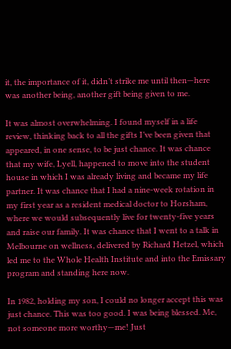it, the importance of it, didn’t strike me until then—here was another being, another gift being given to me.

It was almost overwhelming. I found myself in a life review, thinking back to all the gifts I’ve been given that appeared, in one sense, to be just chance. It was chance that my wife, Lyell, happened to move into the student house in which I was already living and became my life partner. It was chance that I had a nine-week rotation in my first year as a resident medical doctor to Horsham, where we would subsequently live for twenty-five years and raise our family. It was chance that I went to a talk in Melbourne on wellness, delivered by Richard Hetzel, which led me to the Whole Health Institute and into the Emissary program and standing here now.

In 1982, holding my son, I could no longer accept this was just chance. This was too good. I was being blessed. Me, not someone more worthy—me! Just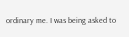ordinary me. I was being asked to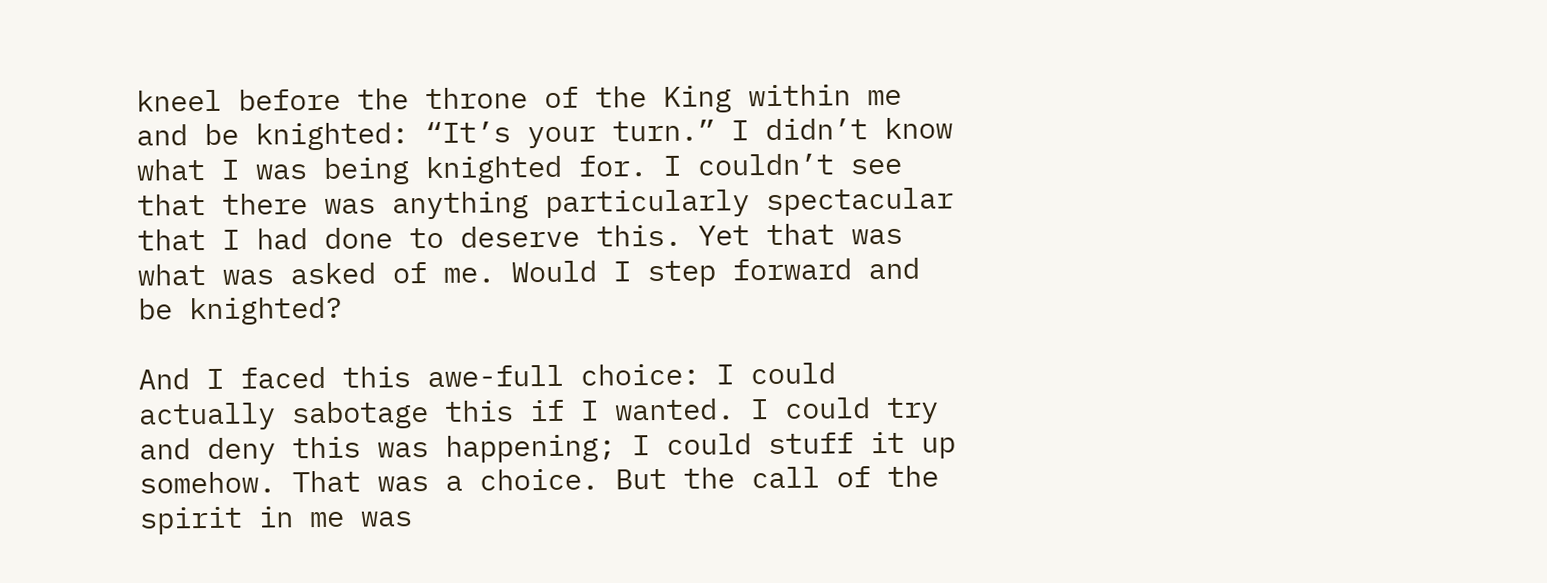kneel before the throne of the King within me and be knighted: “It’s your turn.” I didn’t know what I was being knighted for. I couldn’t see that there was anything particularly spectacular that I had done to deserve this. Yet that was what was asked of me. Would I step forward and be knighted?

And I faced this awe-full choice: I could actually sabotage this if I wanted. I could try and deny this was happening; I could stuff it up somehow. That was a choice. But the call of the spirit in me was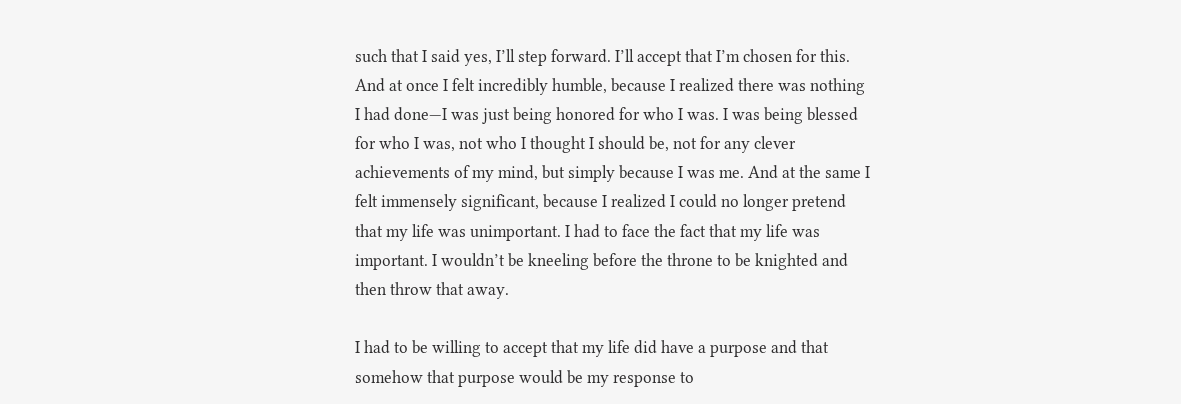such that I said yes, I’ll step forward. I’ll accept that I’m chosen for this. And at once I felt incredibly humble, because I realized there was nothing I had done—I was just being honored for who I was. I was being blessed for who I was, not who I thought I should be, not for any clever achievements of my mind, but simply because I was me. And at the same I felt immensely significant, because I realized I could no longer pretend that my life was unimportant. I had to face the fact that my life was important. I wouldn’t be kneeling before the throne to be knighted and then throw that away.

I had to be willing to accept that my life did have a purpose and that somehow that purpose would be my response to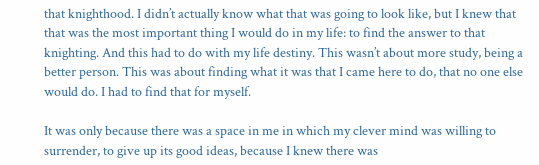that knighthood. I didn’t actually know what that was going to look like, but I knew that that was the most important thing I would do in my life: to find the answer to that knighting. And this had to do with my life destiny. This wasn’t about more study, being a better person. This was about finding what it was that I came here to do, that no one else would do. I had to find that for myself.

It was only because there was a space in me in which my clever mind was willing to surrender, to give up its good ideas, because I knew there was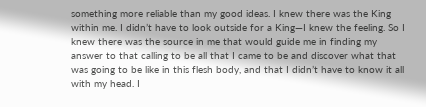something more reliable than my good ideas. I knew there was the King within me. I didn’t have to look outside for a King—I knew the feeling. So I knew there was the source in me that would guide me in finding my answer to that calling to be all that I came to be and discover what that was going to be like in this flesh body, and that I didn’t have to know it all with my head. I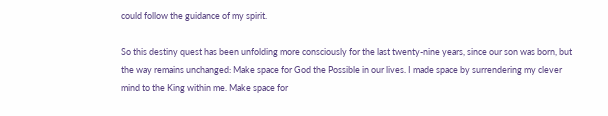could follow the guidance of my spirit.

So this destiny quest has been unfolding more consciously for the last twenty-nine years, since our son was born, but the way remains unchanged: Make space for God the Possible in our lives. I made space by surrendering my clever mind to the King within me. Make space for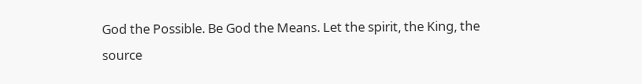God the Possible. Be God the Means. Let the spirit, the King, the source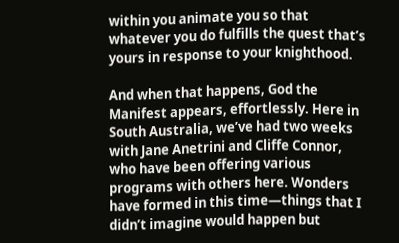within you animate you so that whatever you do fulfills the quest that’s yours in response to your knighthood.

And when that happens, God the Manifest appears, effortlessly. Here in South Australia, we’ve had two weeks with Jane Anetrini and Cliffe Connor, who have been offering various programs with others here. Wonders have formed in this time—things that I didn’t imagine would happen but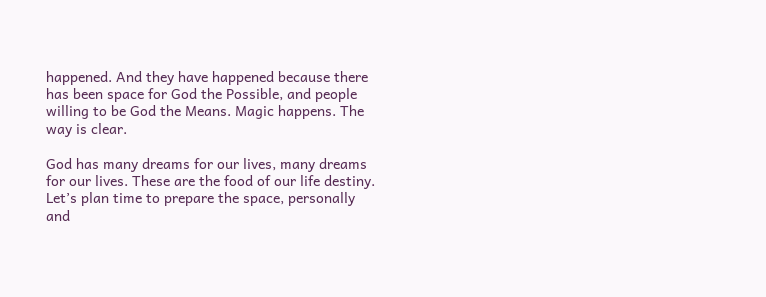happened. And they have happened because there has been space for God the Possible, and people willing to be God the Means. Magic happens. The way is clear.

God has many dreams for our lives, many dreams for our lives. These are the food of our life destiny. Let’s plan time to prepare the space, personally and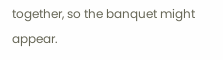together, so the banquet might appear.